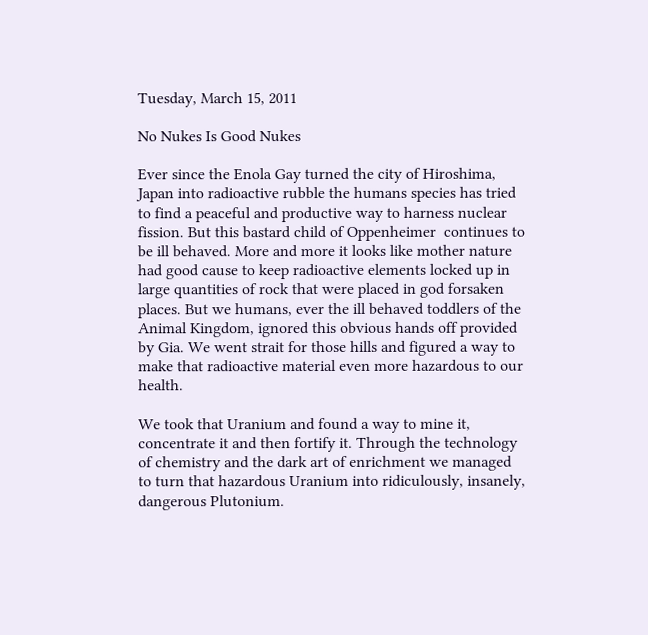Tuesday, March 15, 2011

No Nukes Is Good Nukes

Ever since the Enola Gay turned the city of Hiroshima, Japan into radioactive rubble the humans species has tried to find a peaceful and productive way to harness nuclear fission. But this bastard child of Oppenheimer  continues to be ill behaved. More and more it looks like mother nature had good cause to keep radioactive elements locked up in large quantities of rock that were placed in god forsaken places. But we humans, ever the ill behaved toddlers of the Animal Kingdom, ignored this obvious hands off provided by Gia. We went strait for those hills and figured a way to make that radioactive material even more hazardous to our health.

We took that Uranium and found a way to mine it, concentrate it and then fortify it. Through the technology of chemistry and the dark art of enrichment we managed to turn that hazardous Uranium into ridiculously, insanely, dangerous Plutonium.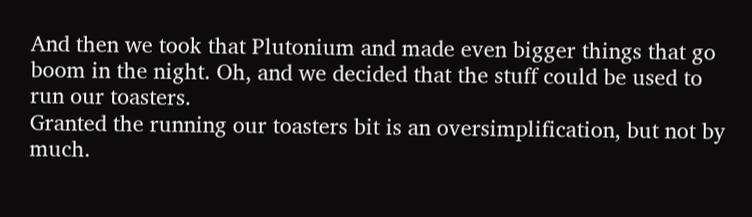And then we took that Plutonium and made even bigger things that go boom in the night. Oh, and we decided that the stuff could be used to run our toasters.
Granted the running our toasters bit is an oversimplification, but not by much.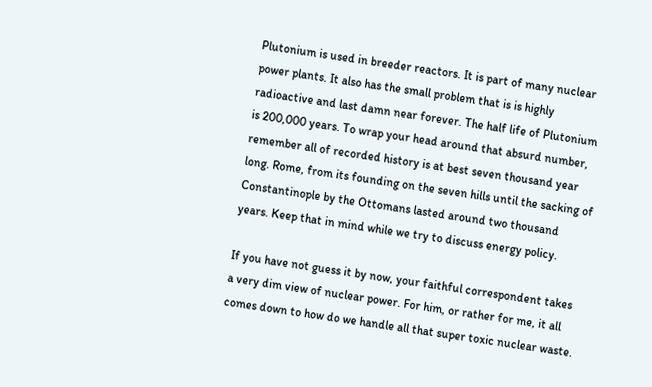Plutonium is used in breeder reactors. It is part of many nuclear power plants. It also has the small problem that is is highly radioactive and last damn near forever. The half life of Plutonium is 200,000 years. To wrap your head around that absurd number, remember all of recorded history is at best seven thousand year long. Rome, from its founding on the seven hills until the sacking of Constantinople by the Ottomans lasted around two thousand years. Keep that in mind while we try to discuss energy policy.

If you have not guess it by now, your faithful correspondent takes a very dim view of nuclear power. For him, or rather for me, it all comes down to how do we handle all that super toxic nuclear waste.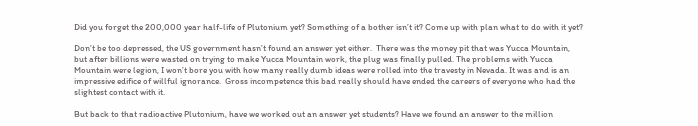Did you forget the 200,000 year half-life of Plutonium yet? Something of a bother isn’t it? Come up with plan what to do with it yet?

Don’t be too depressed, the US government hasn’t found an answer yet either.  There was the money pit that was Yucca Mountain, but after billions were wasted on trying to make Yucca Mountain work, the plug was finally pulled. The problems with Yucca Mountain were legion, I won’t bore you with how many really dumb ideas were rolled into the travesty in Nevada. It was and is an impressive edifice of willful ignorance.  Gross incompetence this bad really should have ended the careers of everyone who had the slightest contact with it.

But back to that radioactive Plutonium, have we worked out an answer yet students? Have we found an answer to the million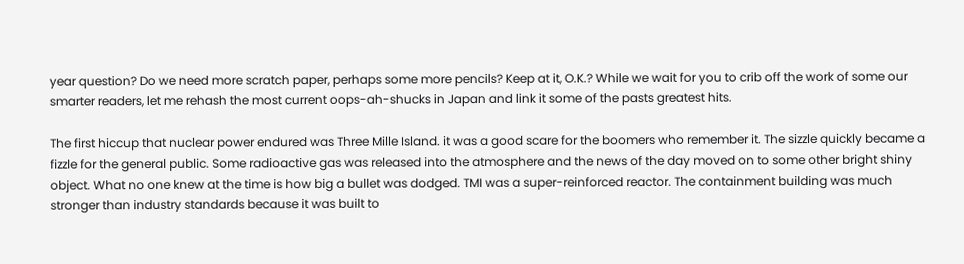year question? Do we need more scratch paper, perhaps some more pencils? Keep at it, O.K.? While we wait for you to crib off the work of some our smarter readers, let me rehash the most current oops-ah-shucks in Japan and link it some of the pasts greatest hits.

The first hiccup that nuclear power endured was Three Mille Island. it was a good scare for the boomers who remember it. The sizzle quickly became a fizzle for the general public. Some radioactive gas was released into the atmosphere and the news of the day moved on to some other bright shiny object. What no one knew at the time is how big a bullet was dodged. TMI was a super-reinforced reactor. The containment building was much stronger than industry standards because it was built to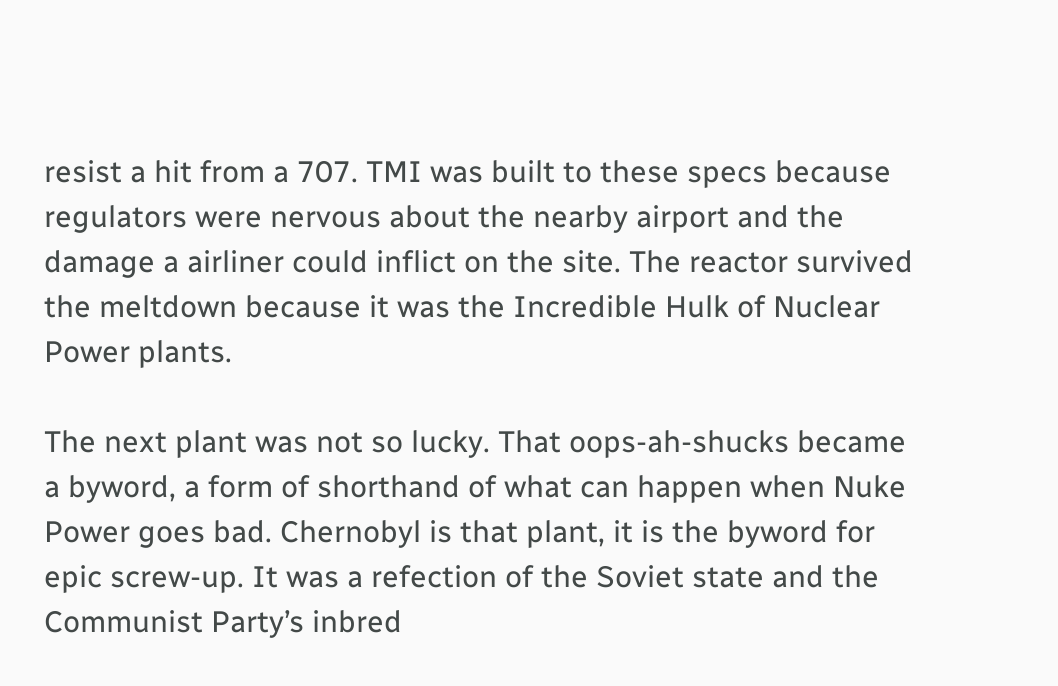resist a hit from a 707. TMI was built to these specs because regulators were nervous about the nearby airport and the damage a airliner could inflict on the site. The reactor survived the meltdown because it was the Incredible Hulk of Nuclear Power plants.

The next plant was not so lucky. That oops-ah-shucks became a byword, a form of shorthand of what can happen when Nuke Power goes bad. Chernobyl is that plant, it is the byword for epic screw-up. It was a refection of the Soviet state and the Communist Party’s inbred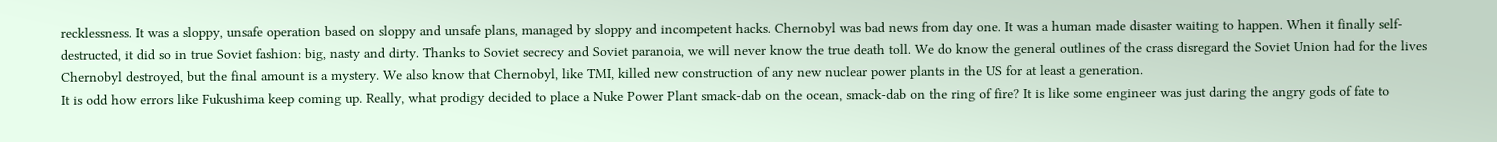recklessness. It was a sloppy, unsafe operation based on sloppy and unsafe plans, managed by sloppy and incompetent hacks. Chernobyl was bad news from day one. It was a human made disaster waiting to happen. When it finally self-destructed, it did so in true Soviet fashion: big, nasty and dirty. Thanks to Soviet secrecy and Soviet paranoia, we will never know the true death toll. We do know the general outlines of the crass disregard the Soviet Union had for the lives Chernobyl destroyed, but the final amount is a mystery. We also know that Chernobyl, like TMI, killed new construction of any new nuclear power plants in the US for at least a generation.
It is odd how errors like Fukushima keep coming up. Really, what prodigy decided to place a Nuke Power Plant smack-dab on the ocean, smack-dab on the ring of fire? It is like some engineer was just daring the angry gods of fate to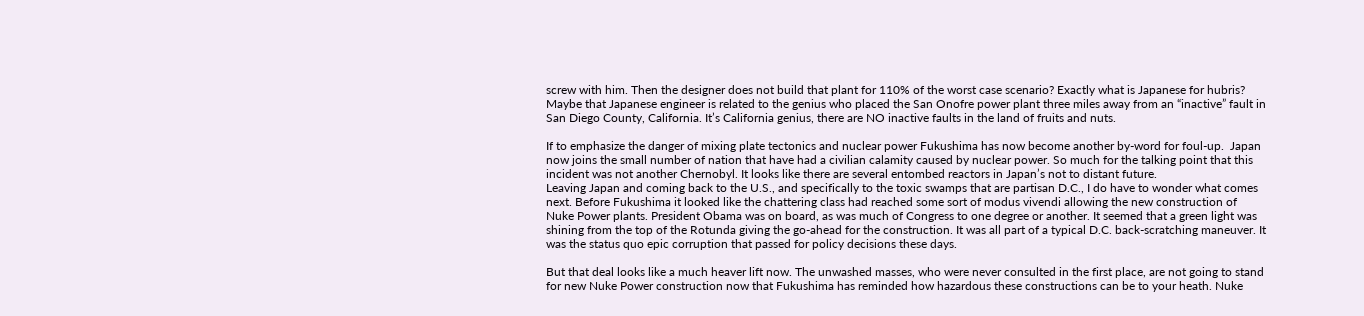screw with him. Then the designer does not build that plant for 110% of the worst case scenario? Exactly what is Japanese for hubris? Maybe that Japanese engineer is related to the genius who placed the San Onofre power plant three miles away from an “inactive” fault in San Diego County, California. It’s California genius, there are NO inactive faults in the land of fruits and nuts.

If to emphasize the danger of mixing plate tectonics and nuclear power Fukushima has now become another by-word for foul-up.  Japan now joins the small number of nation that have had a civilian calamity caused by nuclear power. So much for the talking point that this incident was not another Chernobyl. It looks like there are several entombed reactors in Japan’s not to distant future.
Leaving Japan and coming back to the U.S., and specifically to the toxic swamps that are partisan D.C., I do have to wonder what comes next. Before Fukushima it looked like the chattering class had reached some sort of modus vivendi allowing the new construction of Nuke Power plants. President Obama was on board, as was much of Congress to one degree or another. It seemed that a green light was shining from the top of the Rotunda giving the go-ahead for the construction. It was all part of a typical D.C. back-scratching maneuver. It was the status quo epic corruption that passed for policy decisions these days.

But that deal looks like a much heaver lift now. The unwashed masses, who were never consulted in the first place, are not going to stand for new Nuke Power construction now that Fukushima has reminded how hazardous these constructions can be to your heath. Nuke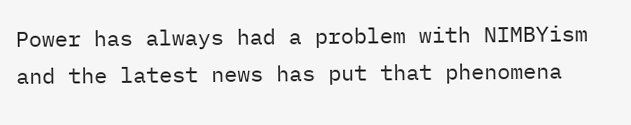Power has always had a problem with NIMBYism and the latest news has put that phenomena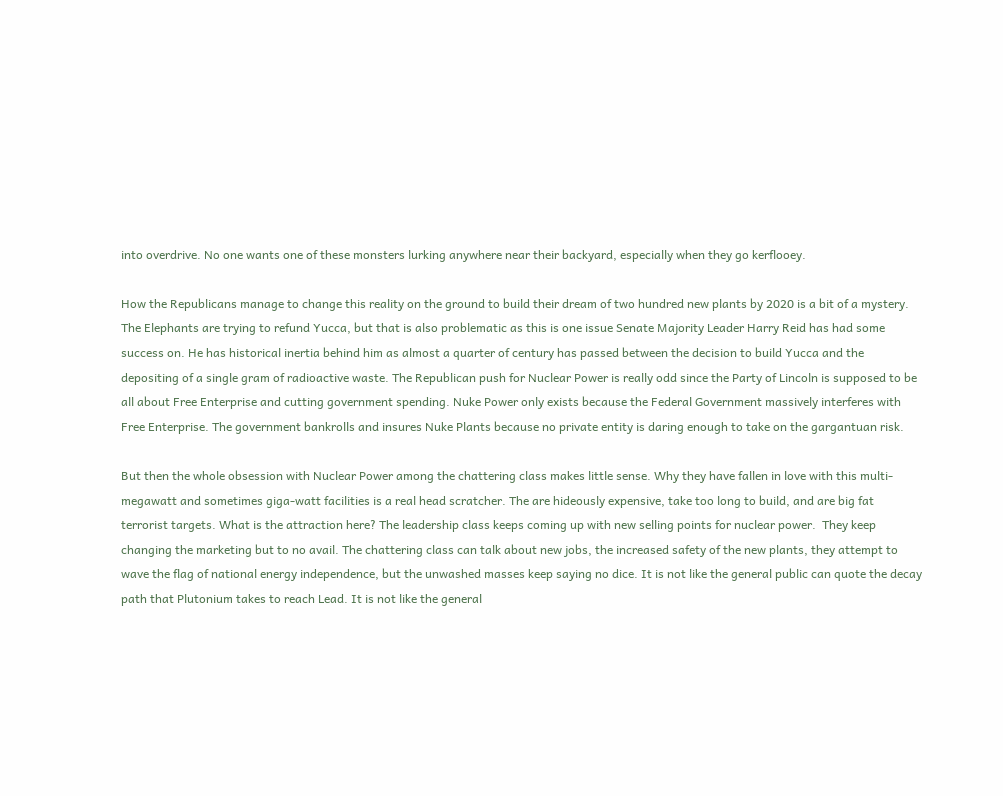into overdrive. No one wants one of these monsters lurking anywhere near their backyard, especially when they go kerflooey.

How the Republicans manage to change this reality on the ground to build their dream of two hundred new plants by 2020 is a bit of a mystery. The Elephants are trying to refund Yucca, but that is also problematic as this is one issue Senate Majority Leader Harry Reid has had some success on. He has historical inertia behind him as almost a quarter of century has passed between the decision to build Yucca and the depositing of a single gram of radioactive waste. The Republican push for Nuclear Power is really odd since the Party of Lincoln is supposed to be all about Free Enterprise and cutting government spending. Nuke Power only exists because the Federal Government massively interferes with Free Enterprise. The government bankrolls and insures Nuke Plants because no private entity is daring enough to take on the gargantuan risk.

But then the whole obsession with Nuclear Power among the chattering class makes little sense. Why they have fallen in love with this multi-megawatt and sometimes giga-watt facilities is a real head scratcher. The are hideously expensive, take too long to build, and are big fat terrorist targets. What is the attraction here? The leadership class keeps coming up with new selling points for nuclear power.  They keep changing the marketing but to no avail. The chattering class can talk about new jobs, the increased safety of the new plants, they attempt to wave the flag of national energy independence, but the unwashed masses keep saying no dice. It is not like the general public can quote the decay path that Plutonium takes to reach Lead. It is not like the general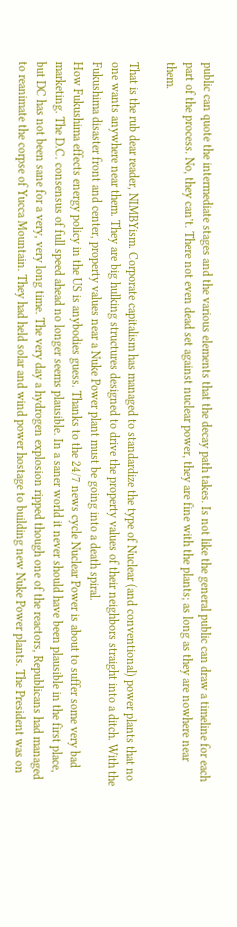public can quote the intermediate stages and the various elements that the decay path takes. Is not like the general public can draw a timeline for each part of the process. No, they can’t. There not even dead set against nuclear power, they are fine with the plants; as long as they are nowhere near them.

That is the rub dear reader, NIMBYism. Corporate capitalism has managed to standardize the type of Nuclear (and conventional) power plants that no one wants anywhere near them. They are big hulking structures designed to drive the property values of their neighbors straight into a ditch. With the Fukushima disaster front and center, property values near a Nuke Power plant must be going into a death spiral.
How Fukushima effects energy policy in the US is anybodies guess. Thanks to the 24/7 news cycle Nuclear Power is about to suffer some very bad marketing. The D.C. consensus of full speed ahead no longer seems plausible. In a saner world it never should have been plausible in the first place, but DC has not been sane for a very, very long time. The very day a hydrogen explosion ripped though one of the reactors, Republicans had managed to reanimate the corpse of Yucca Mountain. They had held solar and wind power hostage to building new Nuke Power plants. The President was on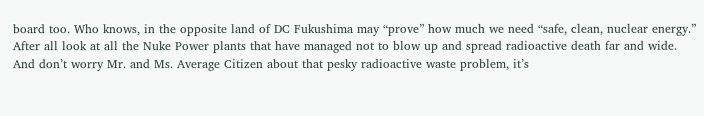board too. Who knows, in the opposite land of DC Fukushima may “prove” how much we need “safe, clean, nuclear energy.” After all look at all the Nuke Power plants that have managed not to blow up and spread radioactive death far and wide. And don’t worry Mr. and Ms. Average Citizen about that pesky radioactive waste problem, it’s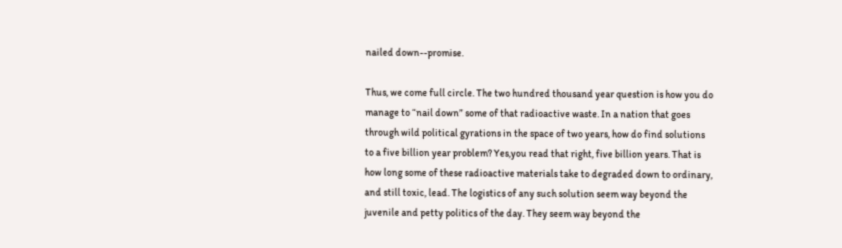nailed down--promise.

Thus, we come full circle. The two hundred thousand year question is how you do manage to “nail down” some of that radioactive waste. In a nation that goes through wild political gyrations in the space of two years, how do find solutions to a five billion year problem? Yes,you read that right, five billion years. That is how long some of these radioactive materials take to degraded down to ordinary, and still toxic, lead. The logistics of any such solution seem way beyond the juvenile and petty politics of the day. They seem way beyond the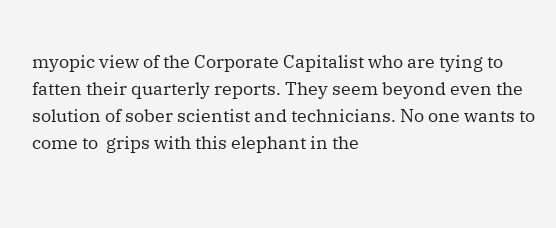myopic view of the Corporate Capitalist who are tying to fatten their quarterly reports. They seem beyond even the solution of sober scientist and technicians. No one wants to come to  grips with this elephant in the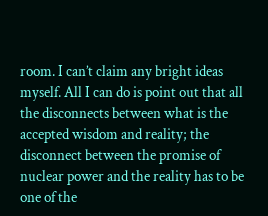room. I can’t claim any bright ideas myself. All I can do is point out that all the disconnects between what is the accepted wisdom and reality; the disconnect between the promise of nuclear power and the reality has to be one of the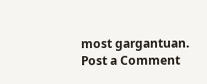most gargantuan.
Post a Comment